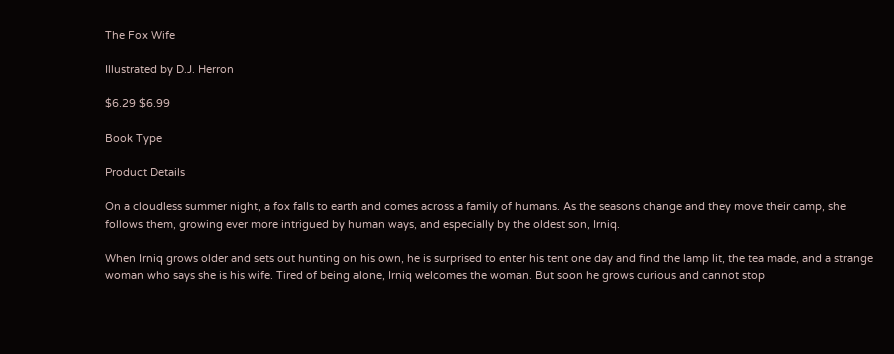The Fox Wife

Illustrated by D.J. Herron

$6.29 $6.99

Book Type

Product Details

On a cloudless summer night, a fox falls to earth and comes across a family of humans. As the seasons change and they move their camp, she follows them, growing ever more intrigued by human ways‚ and especially by the oldest son, Irniq.

When Irniq grows older and sets out hunting on his own, he is surprised to enter his tent one day and find the lamp lit, the tea made‚ and a strange woman who says she is his wife. Tired of being alone, Irniq welcomes the woman. But soon he grows curious and cannot stop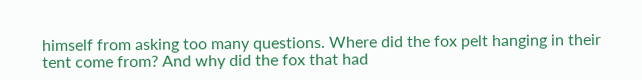himself from asking too many questions. Where did the fox pelt hanging in their tent come from? And why did the fox that had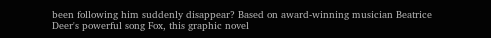been following him suddenly disappear? Based on award-winning musician Beatrice Deer's powerful song Fox, this graphic novel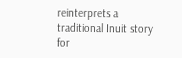reinterprets a traditional Inuit story for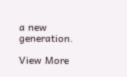a new generation.

View More